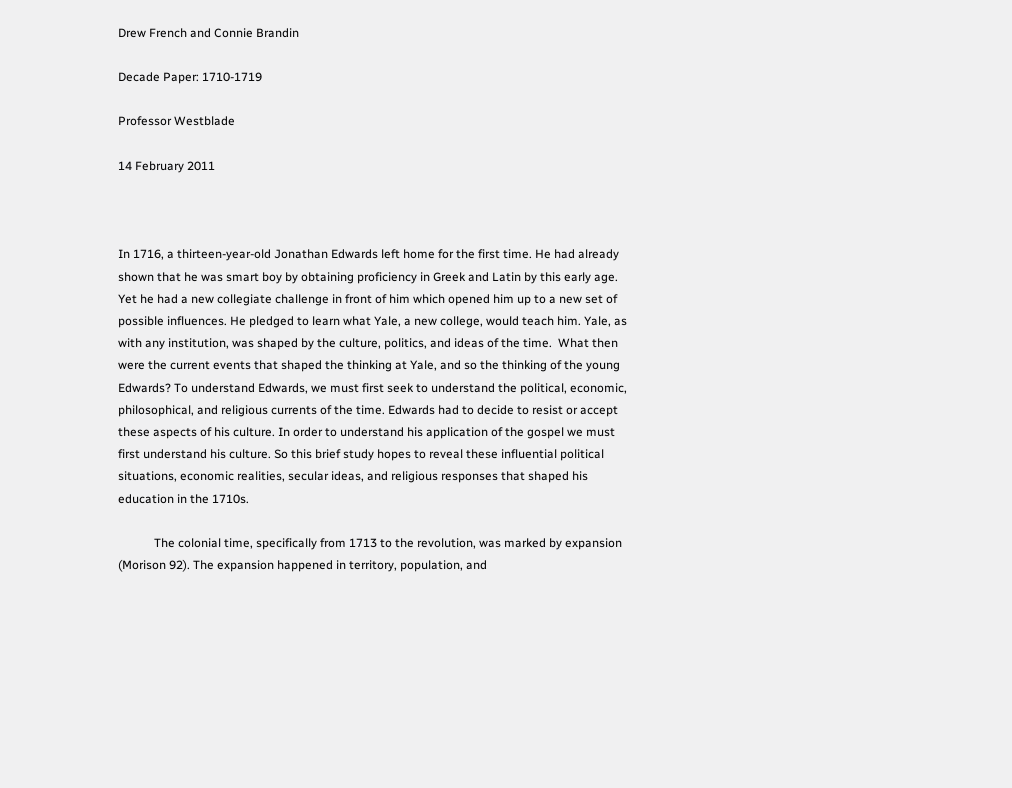Drew French and Connie Brandin

Decade Paper: 1710-1719

Professor Westblade

14 February 2011



In 1716, a thirteen-year-old Jonathan Edwards left home for the first time. He had already shown that he was smart boy by obtaining proficiency in Greek and Latin by this early age. Yet he had a new collegiate challenge in front of him which opened him up to a new set of possible influences. He pledged to learn what Yale, a new college, would teach him. Yale, as with any institution, was shaped by the culture, politics, and ideas of the time.  What then were the current events that shaped the thinking at Yale, and so the thinking of the young Edwards? To understand Edwards, we must first seek to understand the political, economic, philosophical, and religious currents of the time. Edwards had to decide to resist or accept these aspects of his culture. In order to understand his application of the gospel we must first understand his culture. So this brief study hopes to reveal these influential political situations, economic realities, secular ideas, and religious responses that shaped his education in the 1710s.

            The colonial time, specifically from 1713 to the revolution, was marked by expansion (Morison 92). The expansion happened in territory, population, and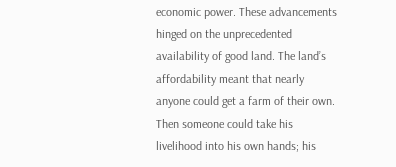economic power. These advancements hinged on the unprecedented availability of good land. The land’s affordability meant that nearly anyone could get a farm of their own. Then someone could take his livelihood into his own hands; his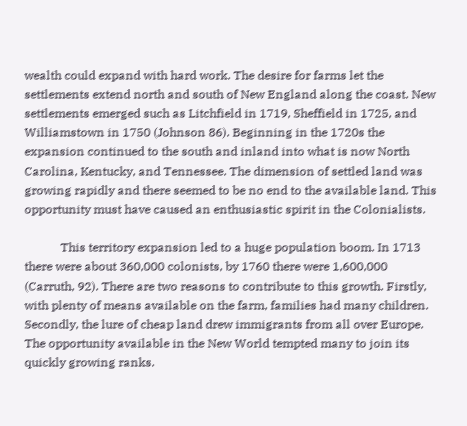wealth could expand with hard work. The desire for farms let the settlements extend north and south of New England along the coast. New settlements emerged such as Litchfield in 1719, Sheffield in 1725, and Williamstown in 1750 (Johnson 86). Beginning in the 1720s the expansion continued to the south and inland into what is now North Carolina, Kentucky, and Tennessee. The dimension of settled land was growing rapidly and there seemed to be no end to the available land. This opportunity must have caused an enthusiastic spirit in the Colonialists.

            This territory expansion led to a huge population boom. In 1713 there were about 360,000 colonists, by 1760 there were 1,600,000 (Carruth, 92). There are two reasons to contribute to this growth. Firstly, with plenty of means available on the farm, families had many children. Secondly, the lure of cheap land drew immigrants from all over Europe. The opportunity available in the New World tempted many to join its quickly growing ranks.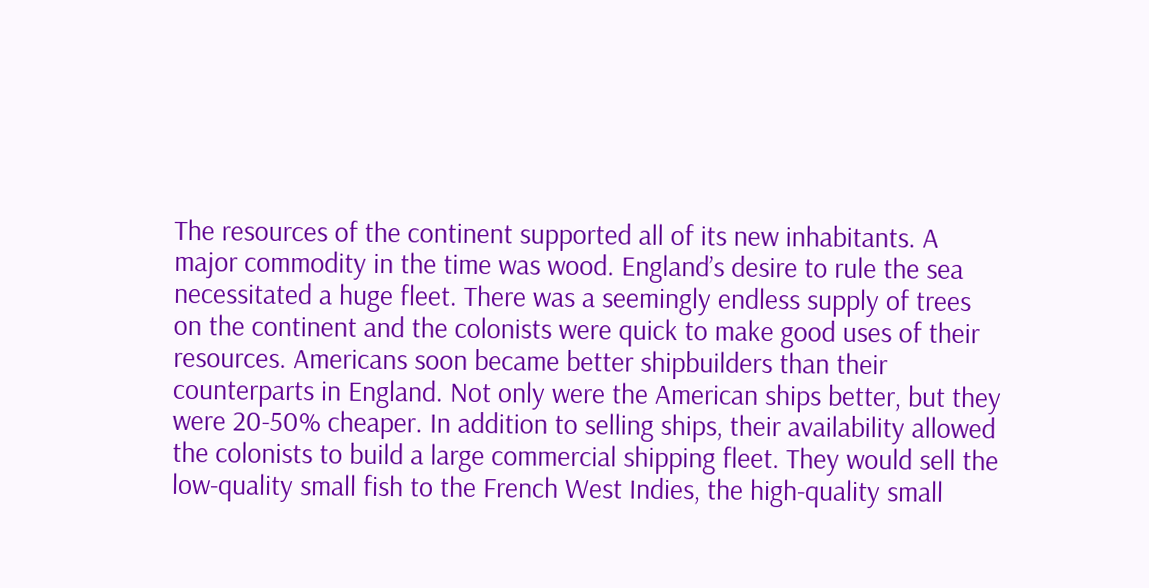The resources of the continent supported all of its new inhabitants. A major commodity in the time was wood. England’s desire to rule the sea necessitated a huge fleet. There was a seemingly endless supply of trees on the continent and the colonists were quick to make good uses of their resources. Americans soon became better shipbuilders than their counterparts in England. Not only were the American ships better, but they were 20-50% cheaper. In addition to selling ships, their availability allowed the colonists to build a large commercial shipping fleet. They would sell the low-quality small fish to the French West Indies, the high-quality small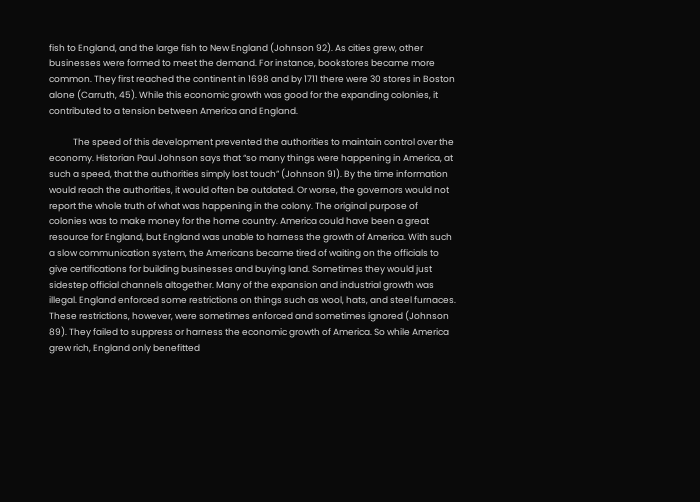fish to England, and the large fish to New England (Johnson 92). As cities grew, other businesses were formed to meet the demand. For instance, bookstores became more common. They first reached the continent in 1698 and by 1711 there were 30 stores in Boston alone (Carruth, 45). While this economic growth was good for the expanding colonies, it contributed to a tension between America and England.

            The speed of this development prevented the authorities to maintain control over the economy. Historian Paul Johnson says that “so many things were happening in America, at such a speed, that the authorities simply lost touch” (Johnson 91). By the time information would reach the authorities, it would often be outdated. Or worse, the governors would not report the whole truth of what was happening in the colony. The original purpose of colonies was to make money for the home country. America could have been a great resource for England, but England was unable to harness the growth of America. With such a slow communication system, the Americans became tired of waiting on the officials to give certifications for building businesses and buying land. Sometimes they would just sidestep official channels altogether. Many of the expansion and industrial growth was illegal. England enforced some restrictions on things such as wool, hats, and steel furnaces. These restrictions, however, were sometimes enforced and sometimes ignored (Johnson 89). They failed to suppress or harness the economic growth of America. So while America grew rich, England only benefitted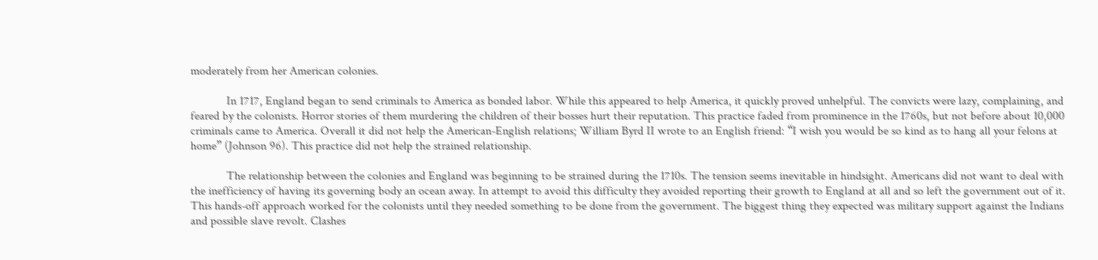moderately from her American colonies.

            In 1717, England began to send criminals to America as bonded labor. While this appeared to help America, it quickly proved unhelpful. The convicts were lazy, complaining, and feared by the colonists. Horror stories of them murdering the children of their bosses hurt their reputation. This practice faded from prominence in the 1760s, but not before about 10,000 criminals came to America. Overall it did not help the American-English relations; William Byrd II wrote to an English friend: “I wish you would be so kind as to hang all your felons at home” (Johnson 96). This practice did not help the strained relationship.

            The relationship between the colonies and England was beginning to be strained during the 1710s. The tension seems inevitable in hindsight. Americans did not want to deal with the inefficiency of having its governing body an ocean away. In attempt to avoid this difficulty they avoided reporting their growth to England at all and so left the government out of it. This hands-off approach worked for the colonists until they needed something to be done from the government. The biggest thing they expected was military support against the Indians and possible slave revolt. Clashes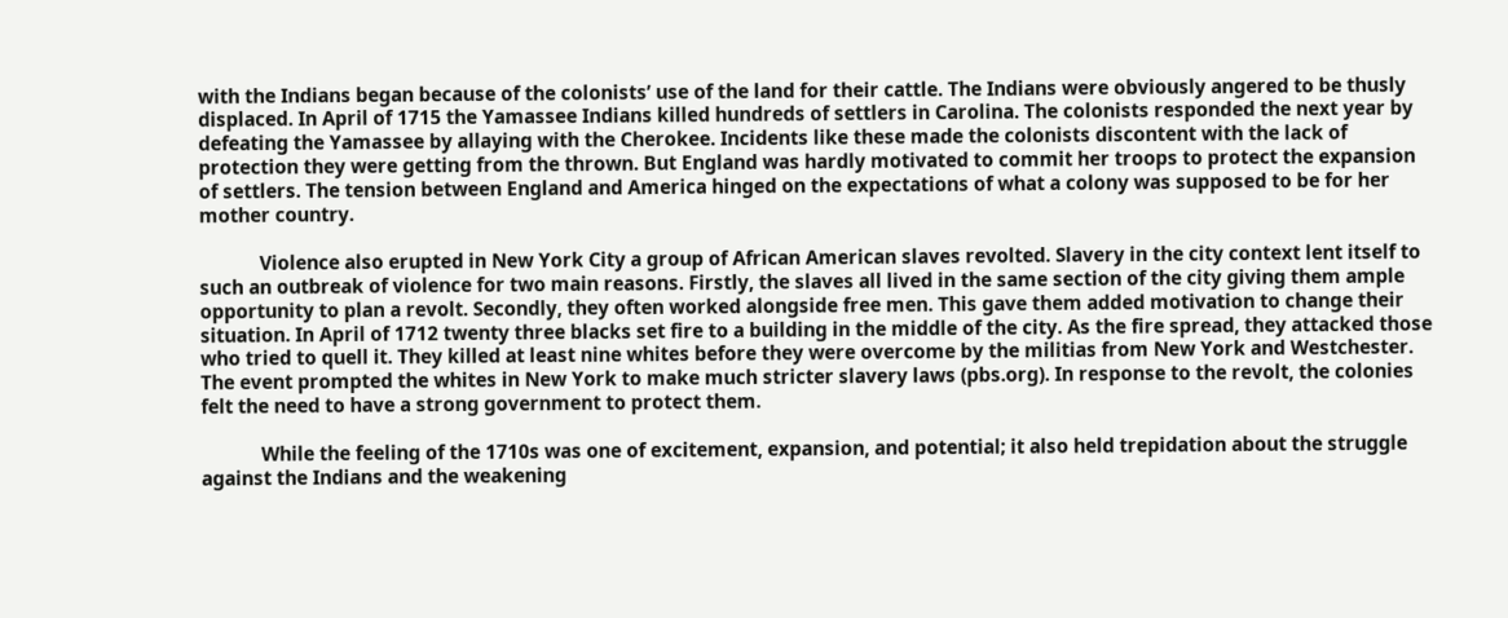with the Indians began because of the colonists’ use of the land for their cattle. The Indians were obviously angered to be thusly displaced. In April of 1715 the Yamassee Indians killed hundreds of settlers in Carolina. The colonists responded the next year by defeating the Yamassee by allaying with the Cherokee. Incidents like these made the colonists discontent with the lack of protection they were getting from the thrown. But England was hardly motivated to commit her troops to protect the expansion of settlers. The tension between England and America hinged on the expectations of what a colony was supposed to be for her mother country.

            Violence also erupted in New York City a group of African American slaves revolted. Slavery in the city context lent itself to such an outbreak of violence for two main reasons. Firstly, the slaves all lived in the same section of the city giving them ample opportunity to plan a revolt. Secondly, they often worked alongside free men. This gave them added motivation to change their situation. In April of 1712 twenty three blacks set fire to a building in the middle of the city. As the fire spread, they attacked those who tried to quell it. They killed at least nine whites before they were overcome by the militias from New York and Westchester. The event prompted the whites in New York to make much stricter slavery laws (pbs.org). In response to the revolt, the colonies felt the need to have a strong government to protect them.

            While the feeling of the 1710s was one of excitement, expansion, and potential; it also held trepidation about the struggle against the Indians and the weakening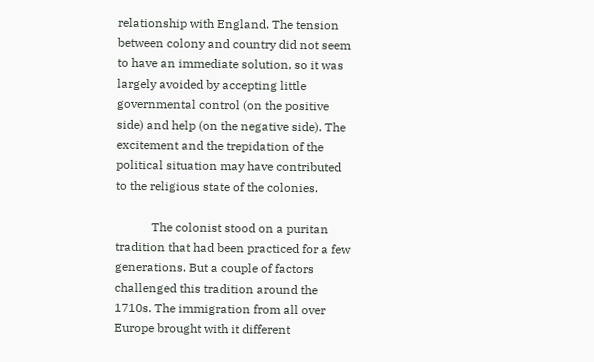relationship with England. The tension between colony and country did not seem to have an immediate solution, so it was largely avoided by accepting little governmental control (on the positive side) and help (on the negative side). The excitement and the trepidation of the political situation may have contributed to the religious state of the colonies.

            The colonist stood on a puritan tradition that had been practiced for a few generations. But a couple of factors challenged this tradition around the 1710s. The immigration from all over Europe brought with it different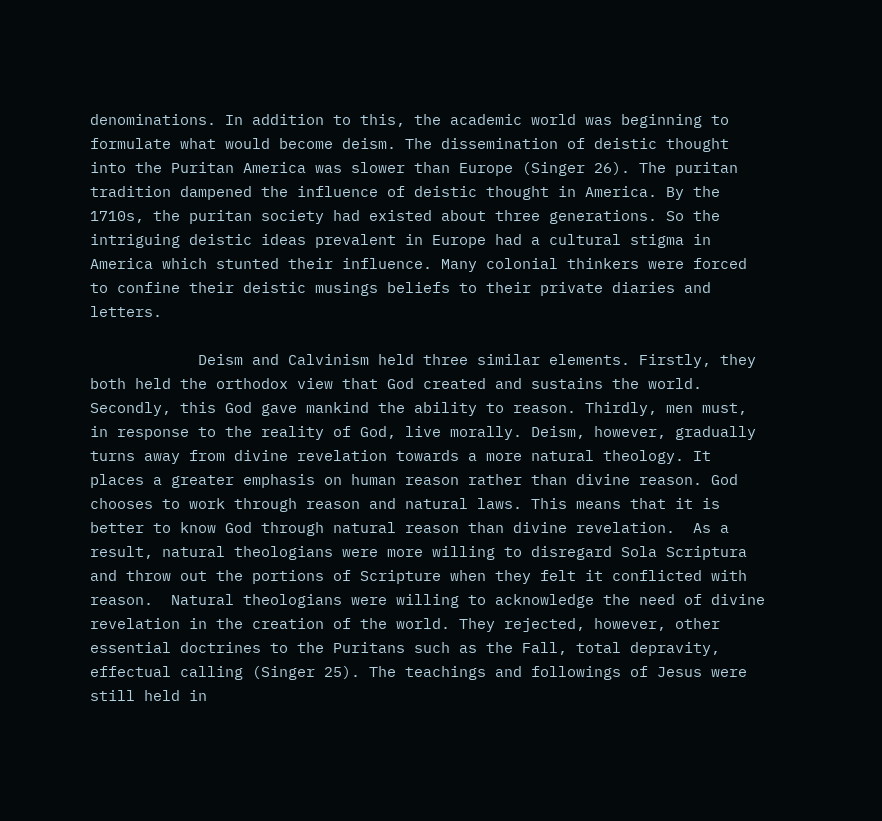denominations. In addition to this, the academic world was beginning to formulate what would become deism. The dissemination of deistic thought into the Puritan America was slower than Europe (Singer 26). The puritan tradition dampened the influence of deistic thought in America. By the 1710s, the puritan society had existed about three generations. So the intriguing deistic ideas prevalent in Europe had a cultural stigma in America which stunted their influence. Many colonial thinkers were forced to confine their deistic musings beliefs to their private diaries and letters.

            Deism and Calvinism held three similar elements. Firstly, they both held the orthodox view that God created and sustains the world. Secondly, this God gave mankind the ability to reason. Thirdly, men must, in response to the reality of God, live morally. Deism, however, gradually turns away from divine revelation towards a more natural theology. It places a greater emphasis on human reason rather than divine reason. God chooses to work through reason and natural laws. This means that it is better to know God through natural reason than divine revelation.  As a result, natural theologians were more willing to disregard Sola Scriptura and throw out the portions of Scripture when they felt it conflicted with reason.  Natural theologians were willing to acknowledge the need of divine revelation in the creation of the world. They rejected, however, other essential doctrines to the Puritans such as the Fall, total depravity, effectual calling (Singer 25). The teachings and followings of Jesus were still held in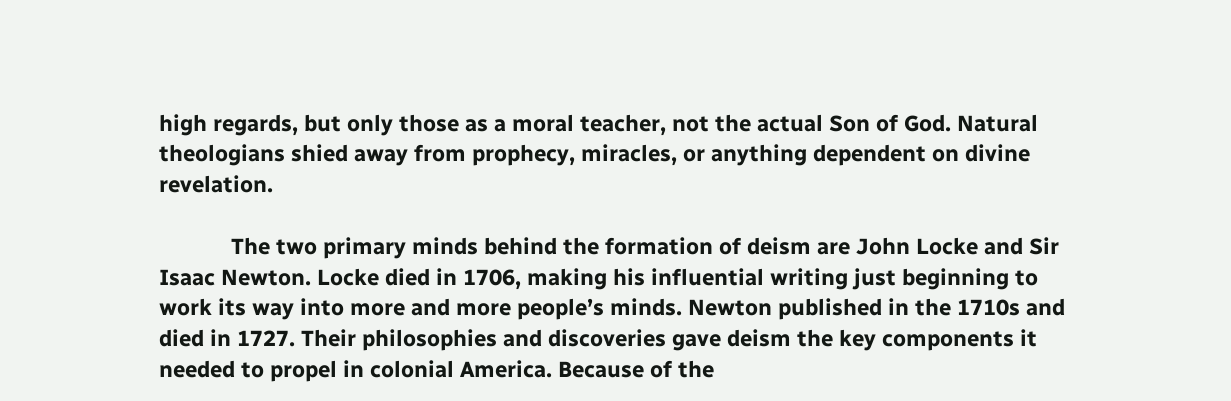high regards, but only those as a moral teacher, not the actual Son of God. Natural theologians shied away from prophecy, miracles, or anything dependent on divine revelation.

            The two primary minds behind the formation of deism are John Locke and Sir Isaac Newton. Locke died in 1706, making his influential writing just beginning to work its way into more and more people’s minds. Newton published in the 1710s and died in 1727. Their philosophies and discoveries gave deism the key components it needed to propel in colonial America. Because of the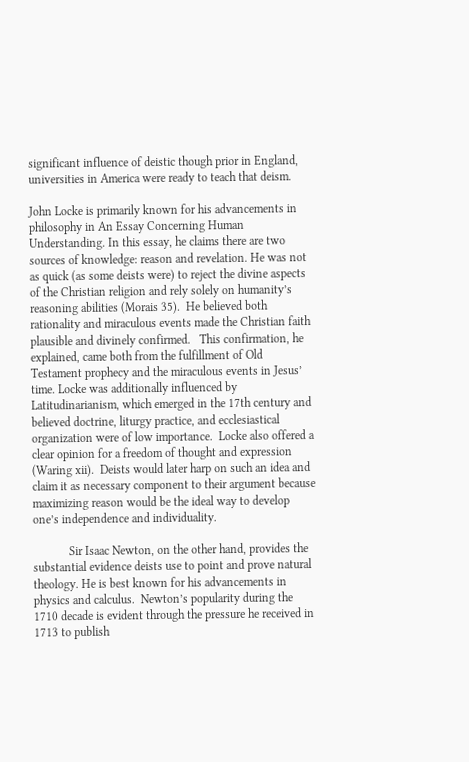significant influence of deistic though prior in England, universities in America were ready to teach that deism.

John Locke is primarily known for his advancements in philosophy in An Essay Concerning Human Understanding. In this essay, he claims there are two sources of knowledge: reason and revelation. He was not as quick (as some deists were) to reject the divine aspects of the Christian religion and rely solely on humanity’s reasoning abilities (Morais 35).  He believed both rationality and miraculous events made the Christian faith plausible and divinely confirmed.   This confirmation, he explained, came both from the fulfillment of Old Testament prophecy and the miraculous events in Jesus’ time. Locke was additionally influenced by Latitudinarianism, which emerged in the 17th century and believed doctrine, liturgy practice, and ecclesiastical organization were of low importance.  Locke also offered a clear opinion for a freedom of thought and expression (Waring xii).  Deists would later harp on such an idea and claim it as necessary component to their argument because maximizing reason would be the ideal way to develop one’s independence and individuality.

            Sir Isaac Newton, on the other hand, provides the substantial evidence deists use to point and prove natural theology. He is best known for his advancements in physics and calculus.  Newton’s popularity during the 1710 decade is evident through the pressure he received in 1713 to publish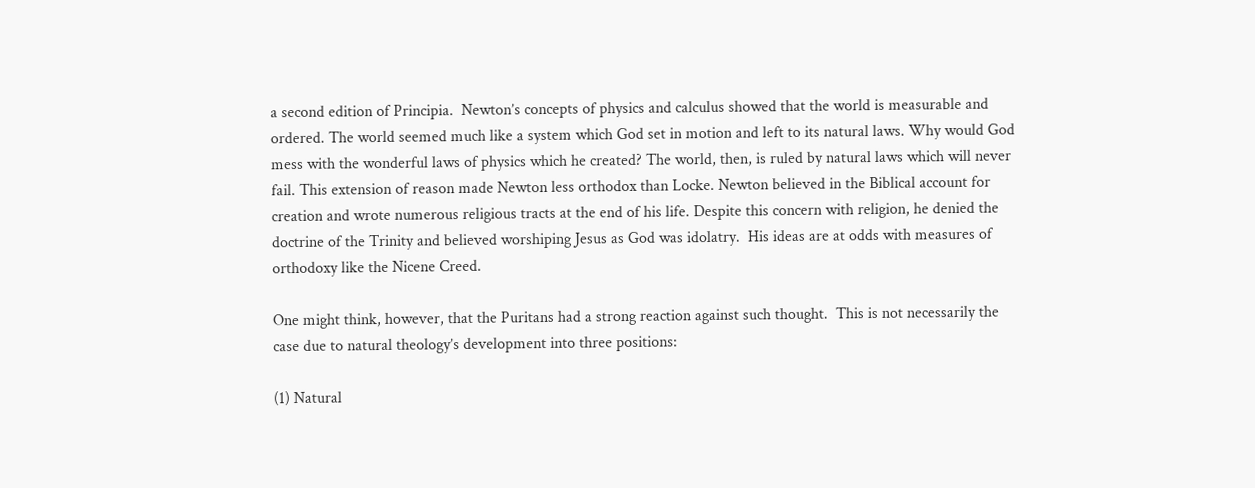a second edition of Principia.  Newton’s concepts of physics and calculus showed that the world is measurable and ordered. The world seemed much like a system which God set in motion and left to its natural laws. Why would God mess with the wonderful laws of physics which he created? The world, then, is ruled by natural laws which will never fail. This extension of reason made Newton less orthodox than Locke. Newton believed in the Biblical account for creation and wrote numerous religious tracts at the end of his life. Despite this concern with religion, he denied the doctrine of the Trinity and believed worshiping Jesus as God was idolatry.  His ideas are at odds with measures of orthodoxy like the Nicene Creed.

One might think, however, that the Puritans had a strong reaction against such thought.  This is not necessarily the case due to natural theology’s development into three positions:

(1) Natural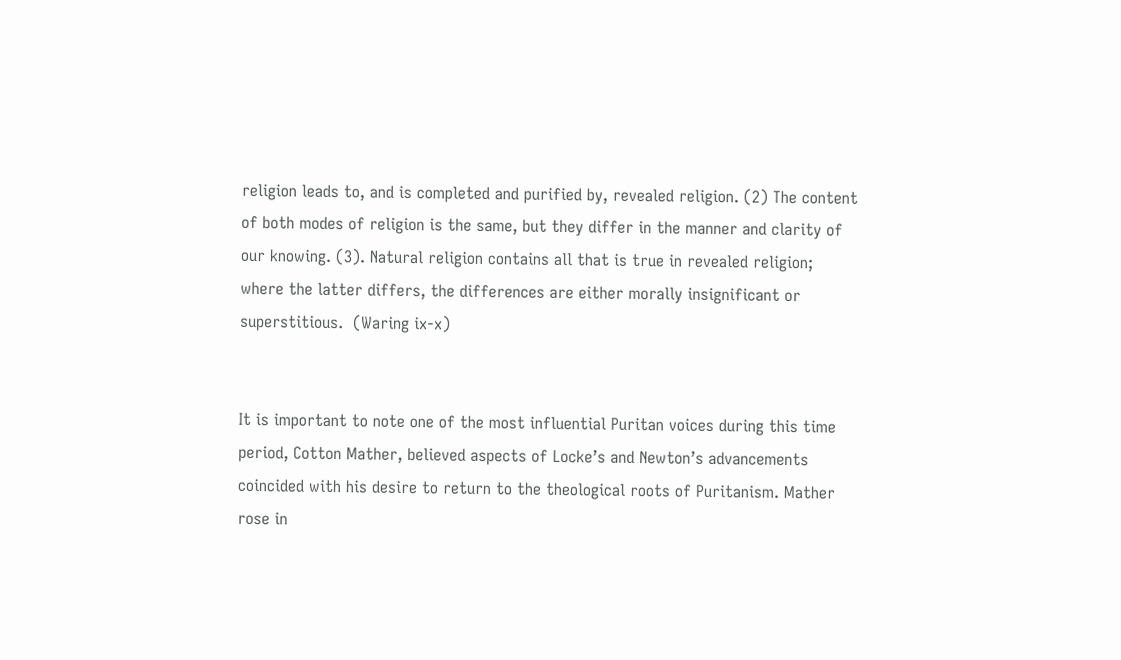religion leads to, and is completed and purified by, revealed religion. (2) The content of both modes of religion is the same, but they differ in the manner and clarity of our knowing. (3). Natural religion contains all that is true in revealed religion; where the latter differs, the differences are either morally insignificant or superstitious.  (Waring ix-x)


It is important to note one of the most influential Puritan voices during this time period, Cotton Mather, believed aspects of Locke’s and Newton’s advancements coincided with his desire to return to the theological roots of Puritanism. Mather rose in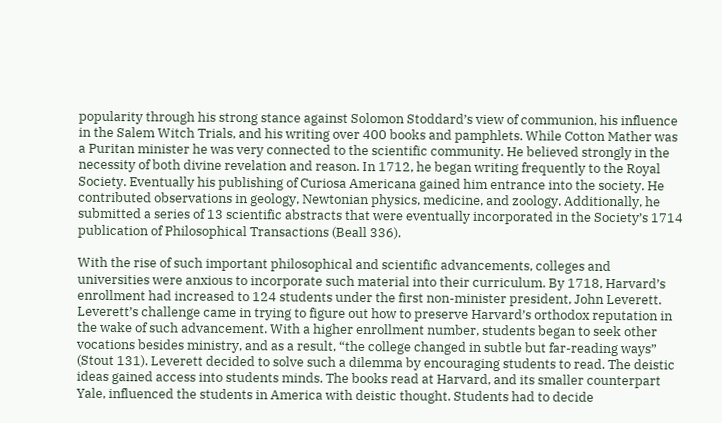popularity through his strong stance against Solomon Stoddard’s view of communion, his influence in the Salem Witch Trials, and his writing over 400 books and pamphlets. While Cotton Mather was a Puritan minister he was very connected to the scientific community. He believed strongly in the necessity of both divine revelation and reason. In 1712, he began writing frequently to the Royal Society. Eventually his publishing of Curiosa Americana gained him entrance into the society. He contributed observations in geology, Newtonian physics, medicine, and zoology. Additionally, he submitted a series of 13 scientific abstracts that were eventually incorporated in the Society’s 1714 publication of Philosophical Transactions (Beall 336).

With the rise of such important philosophical and scientific advancements, colleges and universities were anxious to incorporate such material into their curriculum. By 1718, Harvard’s enrollment had increased to 124 students under the first non-minister president, John Leverett. Leverett’s challenge came in trying to figure out how to preserve Harvard’s orthodox reputation in the wake of such advancement. With a higher enrollment number, students began to seek other vocations besides ministry, and as a result, “the college changed in subtle but far-reading ways” (Stout 131). Leverett decided to solve such a dilemma by encouraging students to read. The deistic ideas gained access into students minds. The books read at Harvard, and its smaller counterpart Yale, influenced the students in America with deistic thought. Students had to decide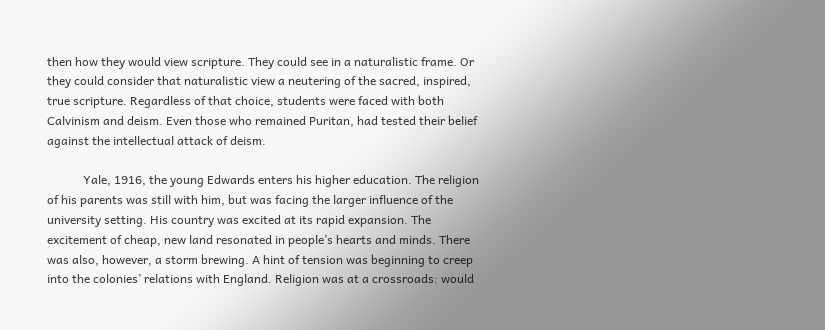then how they would view scripture. They could see in a naturalistic frame. Or they could consider that naturalistic view a neutering of the sacred, inspired, true scripture. Regardless of that choice, students were faced with both Calvinism and deism. Even those who remained Puritan, had tested their belief against the intellectual attack of deism.

            Yale, 1916, the young Edwards enters his higher education. The religion of his parents was still with him, but was facing the larger influence of the university setting. His country was excited at its rapid expansion. The excitement of cheap, new land resonated in people’s hearts and minds. There was also, however, a storm brewing. A hint of tension was beginning to creep into the colonies’ relations with England. Religion was at a crossroads: would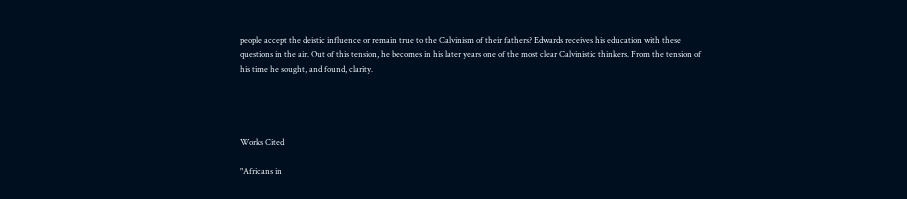people accept the deistic influence or remain true to the Calvinism of their fathers? Edwards receives his education with these questions in the air. Out of this tension, he becomes in his later years one of the most clear Calvinistic thinkers. From the tension of his time he sought, and found, clarity.




Works Cited

"Africans in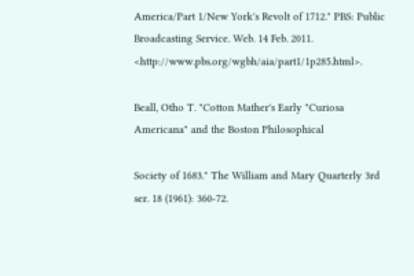America/Part 1/New York's Revolt of 1712." PBS: Public Broadcasting Service. Web. 14 Feb. 2011. <http://www.pbs.org/wgbh/aia/part1/1p285.html>.

Beall, Otho T. "Cotton Mather's Early "Curiosa Americana" and the Boston Philosophical

Society of 1683." The William and Mary Quarterly 3rd ser. 18 (1961): 360-72.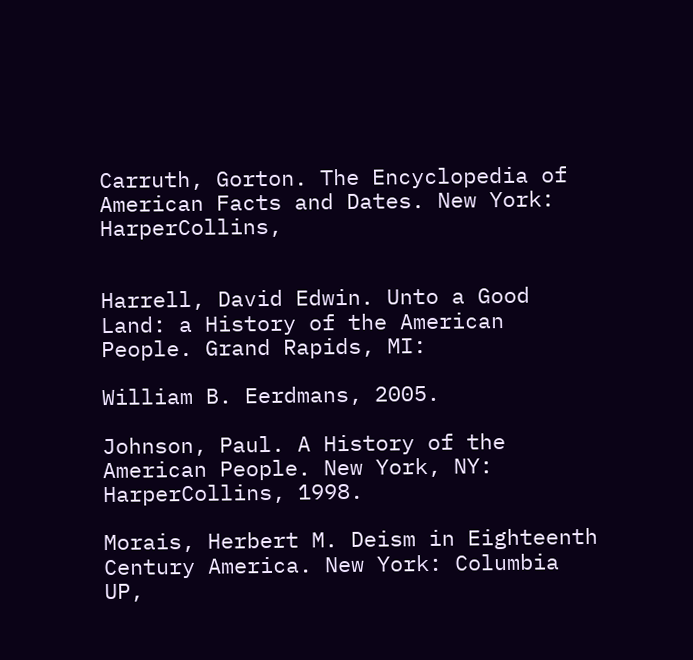Carruth, Gorton. The Encyclopedia of American Facts and Dates. New York: HarperCollins,


Harrell, David Edwin. Unto a Good Land: a History of the American People. Grand Rapids, MI:

William B. Eerdmans, 2005.

Johnson, Paul. A History of the American People. New York, NY: HarperCollins, 1998.

Morais, Herbert M. Deism in Eighteenth Century America. New York: Columbia UP,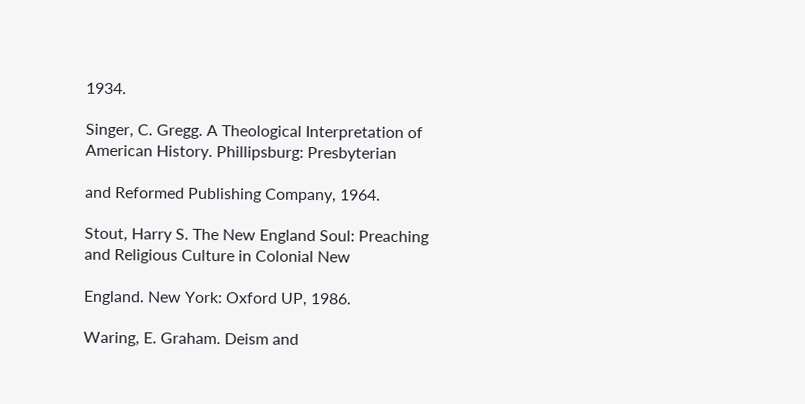1934.

Singer, C. Gregg. A Theological Interpretation of American History. Phillipsburg: Presbyterian

and Reformed Publishing Company, 1964.

Stout, Harry S. The New England Soul: Preaching and Religious Culture in Colonial New

England. New York: Oxford UP, 1986.

Waring, E. Graham. Deism and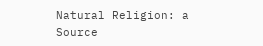Natural Religion: a Source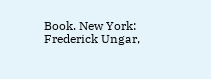Book. New York: Frederick Ungar,